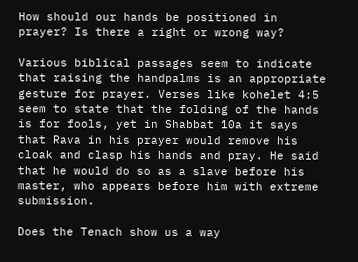How should our hands be positioned in prayer? Is there a right or wrong way?

Various biblical passages seem to indicate that raising the handpalms is an appropriate gesture for prayer. Verses like kohelet 4:5 seem to state that the folding of the hands is for fools, yet in Shabbat 10a it says that Rava in his prayer would remove his cloak and clasp his hands and pray. He said that he would do so as a slave before his master, who appears before him with extreme submission.

Does the Tenach show us a way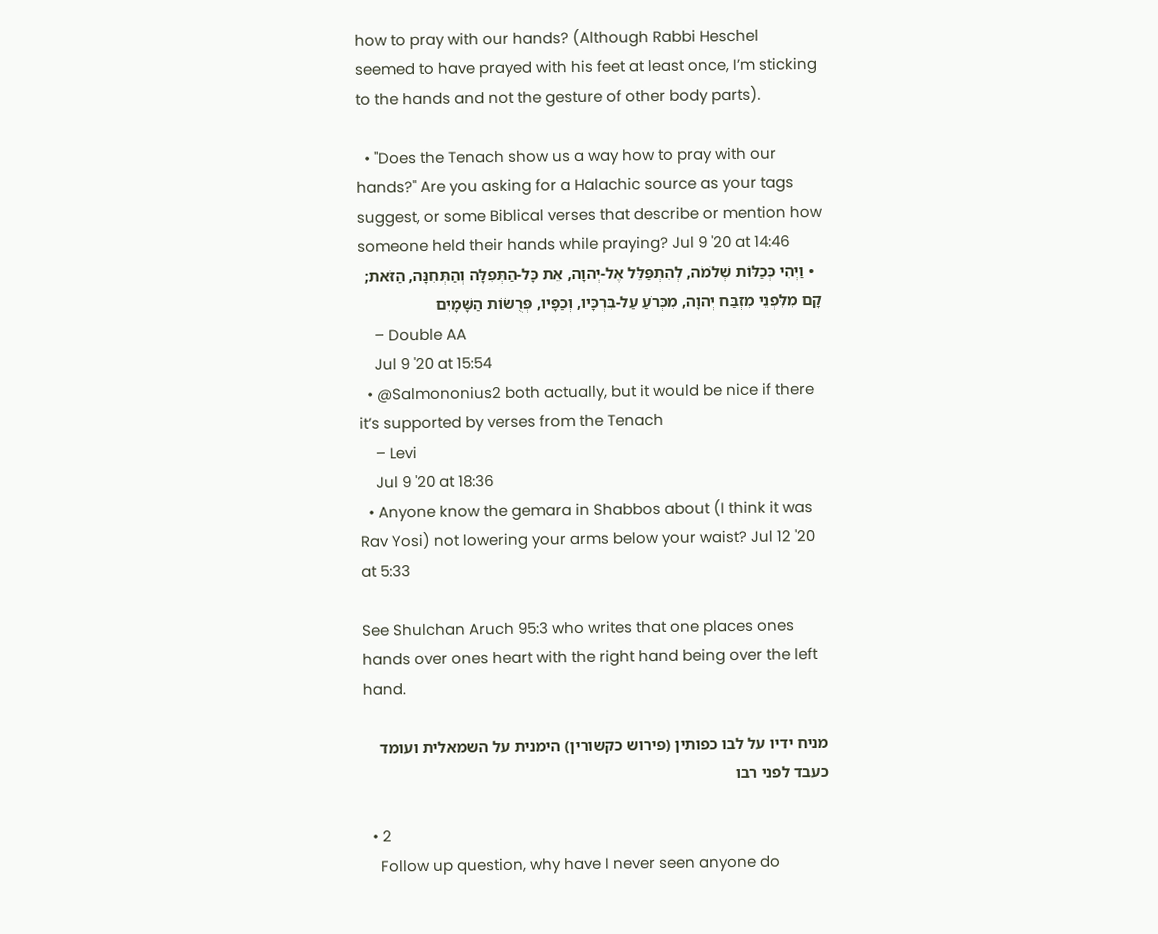how to pray with our hands? (Although Rabbi Heschel seemed to have prayed with his feet at least once, I’m sticking to the hands and not the gesture of other body parts).

  • "Does the Tenach show us a way how to pray with our hands?" Are you asking for a Halachic source as your tags suggest, or some Biblical verses that describe or mention how someone held their hands while praying? Jul 9 '20 at 14:46
  • וַיְהִי כְּכַלּוֹת שְׁלֹמֹה, לְהִתְפַּלֵּל אֶל-יְהוָה, אֵת כָּל-הַתְּפִלָּה וְהַתְּחִנָּה, הַזֹּאת; קָם מִלִּפְנֵי מִזְבַּח יְהוָה, מִכְּרֹעַ עַל-בִּרְכָּיו, וְכַפָּיו, פְּרֻשׂוֹת הַשָּׁמָיִם
    – Double AA
    Jul 9 '20 at 15:54
  • @Salmononius2 both actually, but it would be nice if there it’s supported by verses from the Tenach
    – Levi
    Jul 9 '20 at 18:36
  • Anyone know the gemara in Shabbos about (I think it was Rav Yosi) not lowering your arms below your waist? Jul 12 '20 at 5:33

See Shulchan Aruch 95:3 who writes that one places ones hands over ones heart with the right hand being over the left hand.

מניח ידיו על לבו כפותין (פירוש כקשורין) הימנית על השמאלית ועומד כעבד לפני רבו

  • 2
    Follow up question, why have I never seen anyone do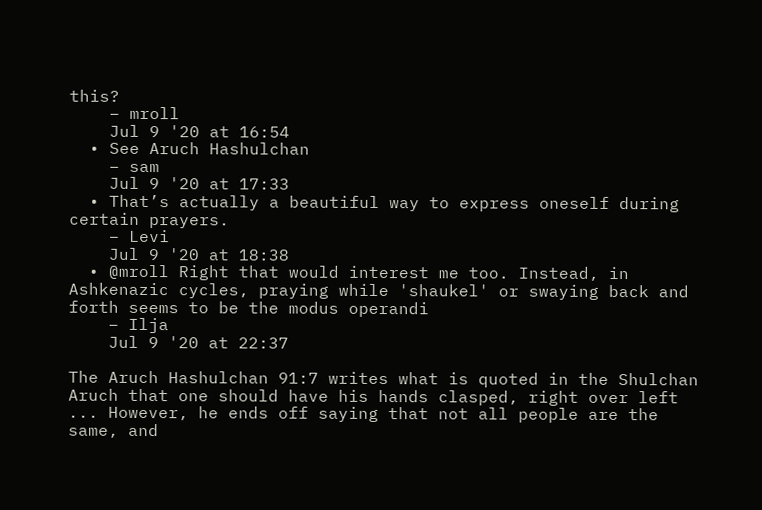this?
    – mroll
    Jul 9 '20 at 16:54
  • See Aruch Hashulchan
    – sam
    Jul 9 '20 at 17:33
  • That’s actually a beautiful way to express oneself during certain prayers.
    – Levi
    Jul 9 '20 at 18:38
  • @mroll Right that would interest me too. Instead, in Ashkenazic cycles, praying while 'shaukel' or swaying back and forth seems to be the modus operandi
    – Ilja
    Jul 9 '20 at 22:37

The Aruch Hashulchan 91:7 writes what is quoted in the Shulchan Aruch that one should have his hands clasped, right over left ... However, he ends off saying that not all people are the same, and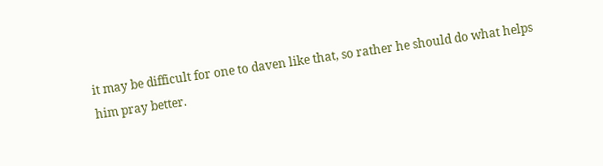it may be difficult for one to daven like that, so rather he should do what helps him pray better.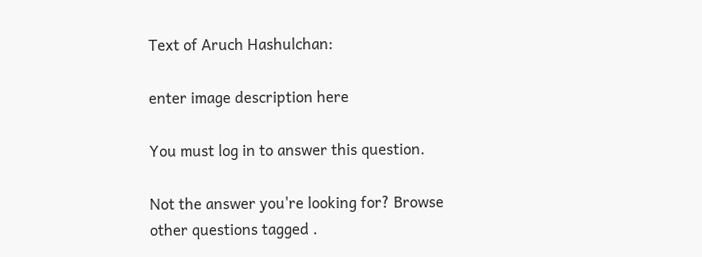Text of Aruch Hashulchan:

enter image description here

You must log in to answer this question.

Not the answer you're looking for? Browse other questions tagged .